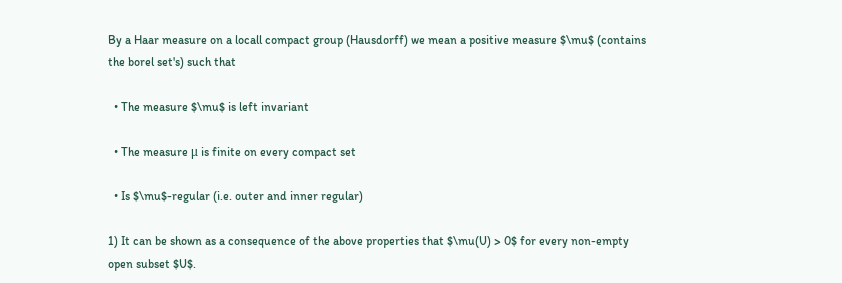By a Haar measure on a locall compact group (Hausdorff) we mean a positive measure $\mu$ (contains the borel set's) such that

  • The measure $\mu$ is left invariant

  • The measure μ is finite on every compact set

  • Is $\mu$-regular (i.e. outer and inner regular)

1) It can be shown as a consequence of the above properties that $\mu(U) > 0$ for every non-empty open subset $U$.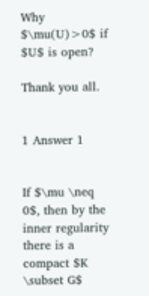Why $\mu(U)>0$ if $U$ is open?

Thank you all.


1 Answer 1


If $\mu \neq 0$, then by the inner regularity there is a compact $K \subset G$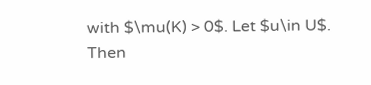with $\mu(K) > 0$. Let $u\in U$. Then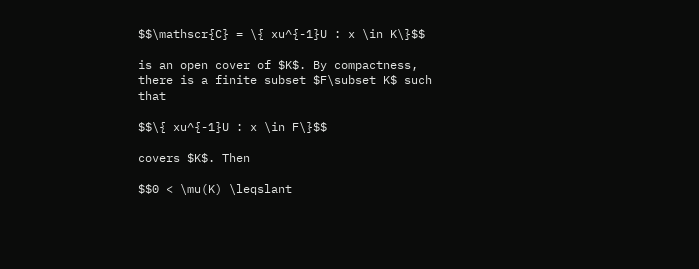$$\mathscr{C} = \{ xu^{-1}U : x \in K\}$$

is an open cover of $K$. By compactness, there is a finite subset $F\subset K$ such that

$$\{ xu^{-1}U : x \in F\}$$

covers $K$. Then

$$0 < \mu(K) \leqslant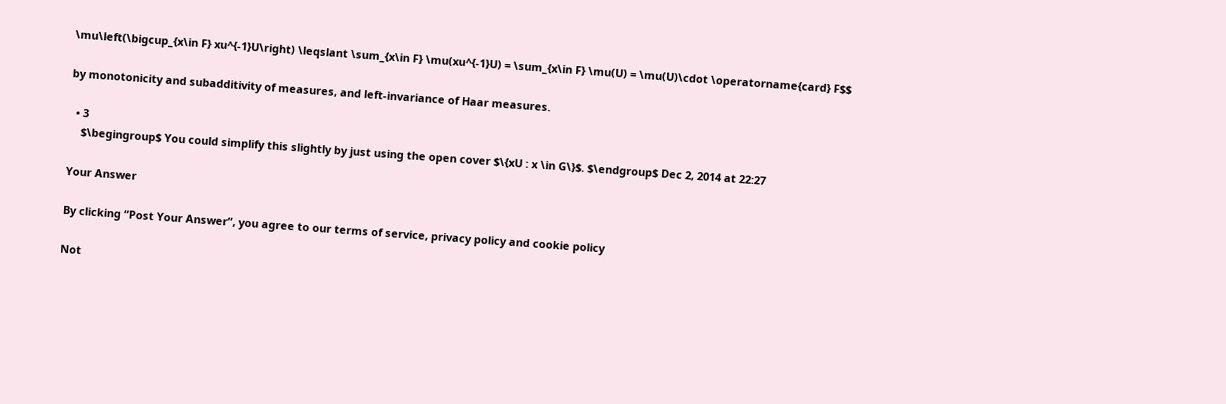\mu\left(\bigcup_{x\in F} xu^{-1}U\right) \leqslant \sum_{x\in F} \mu(xu^{-1}U) = \sum_{x\in F} \mu(U) = \mu(U)\cdot \operatorname{card} F$$

by monotonicity and subadditivity of measures, and left-invariance of Haar measures.

  • 3
    $\begingroup$ You could simplify this slightly by just using the open cover $\{xU : x \in G\}$. $\endgroup$ Dec 2, 2014 at 22:27

Your Answer

By clicking “Post Your Answer”, you agree to our terms of service, privacy policy and cookie policy

Not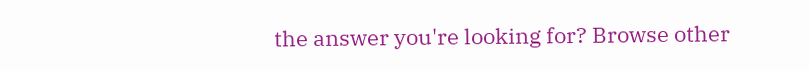the answer you're looking for? Browse other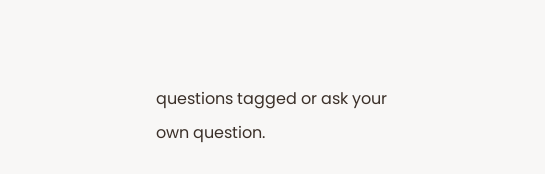questions tagged or ask your own question.